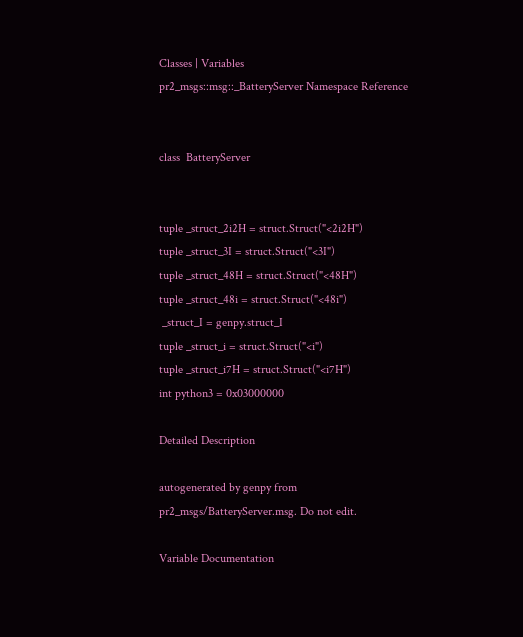Classes | Variables
pr2_msgs::msg::_BatteryServer Namespace Reference


class  BatteryServer


tuple _struct_2i2H = struct.Struct("<2i2H")
tuple _struct_3I = struct.Struct("<3I")
tuple _struct_48H = struct.Struct("<48H")
tuple _struct_48i = struct.Struct("<48i")
 _struct_I = genpy.struct_I
tuple _struct_i = struct.Struct("<i")
tuple _struct_i7H = struct.Struct("<i7H")
int python3 = 0x03000000

Detailed Description

autogenerated by genpy from pr2_msgs/BatteryServer.msg. Do not edit.

Variable Documentation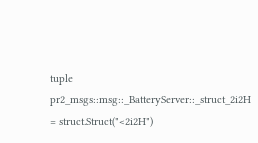tuple pr2_msgs::msg::_BatteryServer::_struct_2i2H = struct.Struct("<2i2H")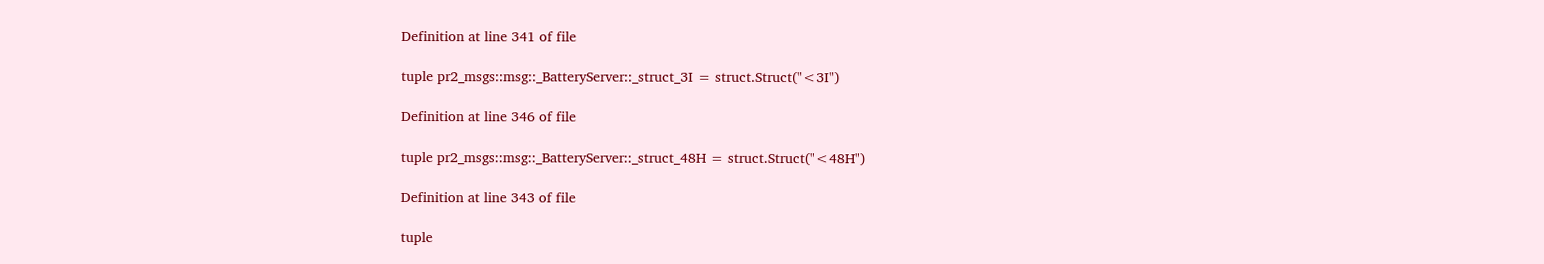Definition at line 341 of file

tuple pr2_msgs::msg::_BatteryServer::_struct_3I = struct.Struct("<3I")

Definition at line 346 of file

tuple pr2_msgs::msg::_BatteryServer::_struct_48H = struct.Struct("<48H")

Definition at line 343 of file

tuple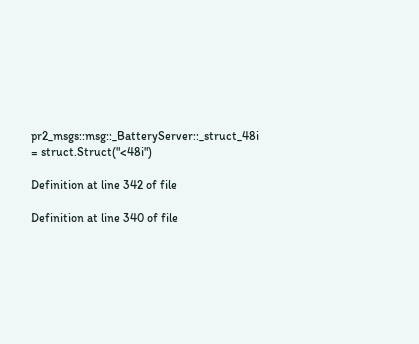pr2_msgs::msg::_BatteryServer::_struct_48i = struct.Struct("<48i")

Definition at line 342 of file

Definition at line 340 of file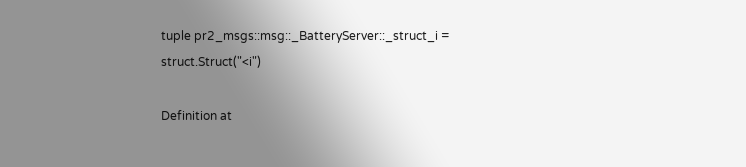tuple pr2_msgs::msg::_BatteryServer::_struct_i = struct.Struct("<i")

Definition at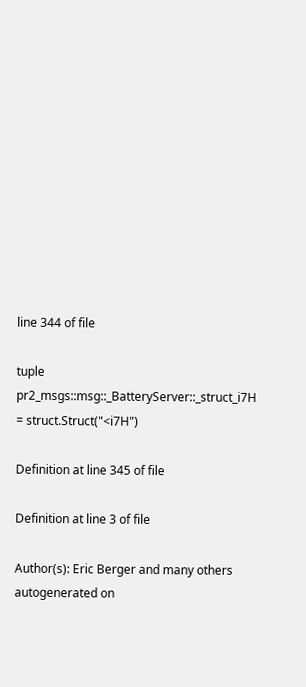line 344 of file

tuple pr2_msgs::msg::_BatteryServer::_struct_i7H = struct.Struct("<i7H")

Definition at line 345 of file

Definition at line 3 of file

Author(s): Eric Berger and many others
autogenerated on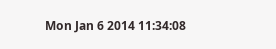Mon Jan 6 2014 11:34:08